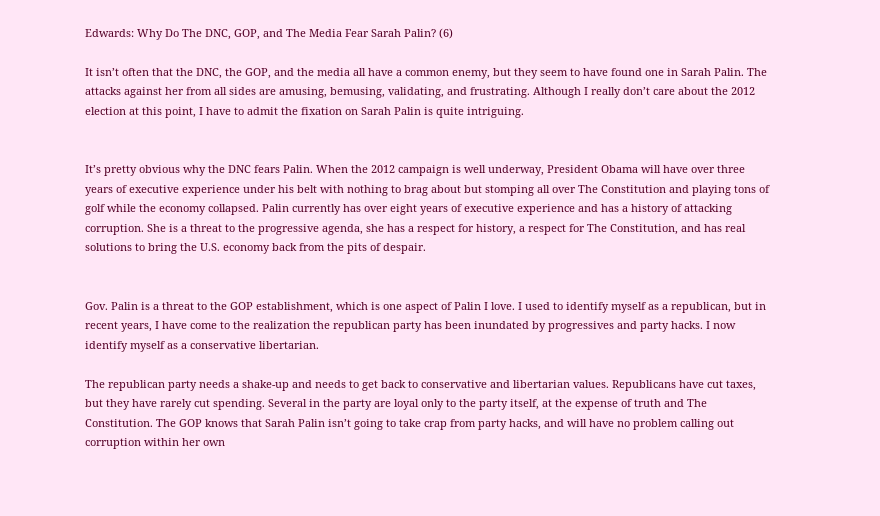Edwards: Why Do The DNC, GOP, and The Media Fear Sarah Palin? (6)

It isn’t often that the DNC, the GOP, and the media all have a common enemy, but they seem to have found one in Sarah Palin. The attacks against her from all sides are amusing, bemusing, validating, and frustrating. Although I really don’t care about the 2012 election at this point, I have to admit the fixation on Sarah Palin is quite intriguing.


It’s pretty obvious why the DNC fears Palin. When the 2012 campaign is well underway, President Obama will have over three years of executive experience under his belt with nothing to brag about but stomping all over The Constitution and playing tons of golf while the economy collapsed. Palin currently has over eight years of executive experience and has a history of attacking corruption. She is a threat to the progressive agenda, she has a respect for history, a respect for The Constitution, and has real solutions to bring the U.S. economy back from the pits of despair.


Gov. Palin is a threat to the GOP establishment, which is one aspect of Palin I love. I used to identify myself as a republican, but in recent years, I have come to the realization the republican party has been inundated by progressives and party hacks. I now identify myself as a conservative libertarian.

The republican party needs a shake-up and needs to get back to conservative and libertarian values. Republicans have cut taxes, but they have rarely cut spending. Several in the party are loyal only to the party itself, at the expense of truth and The Constitution. The GOP knows that Sarah Palin isn’t going to take crap from party hacks, and will have no problem calling out corruption within her own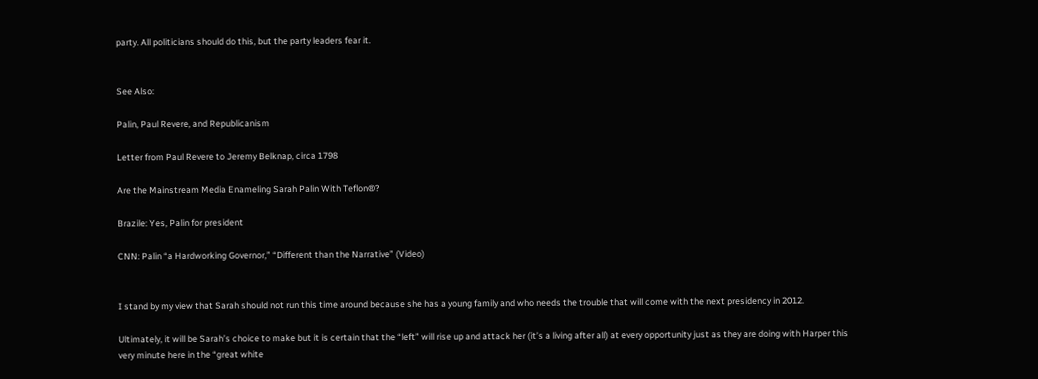party. All politicians should do this, but the party leaders fear it.


See Also:

Palin, Paul Revere, and Republicanism

Letter from Paul Revere to Jeremy Belknap, circa 1798

Are the Mainstream Media Enameling Sarah Palin With Teflon®?

Brazile: Yes, Palin for president

CNN: Palin “a Hardworking Governor,” “Different than the Narrative” (Video)


I stand by my view that Sarah should not run this time around because she has a young family and who needs the trouble that will come with the next presidency in 2012.

Ultimately, it will be Sarah’s choice to make but it is certain that the “left” will rise up and attack her (it’s a living after all) at every opportunity just as they are doing with Harper this very minute here in the “great white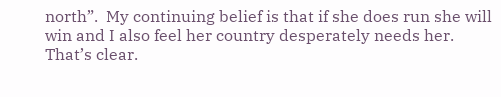north”.  My continuing belief is that if she does run she will win and I also feel her country desperately needs her.  That’s clear.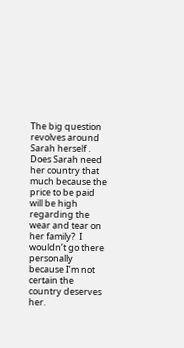The big question revolves around Sarah herself .  Does Sarah need her country that much because the price to be paid will be high regarding the wear and tear on her family?  I wouldn’t go there personally because I’m not certain the country deserves her.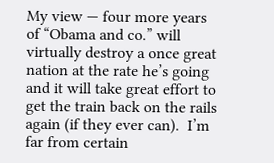My view — four more years of “Obama and co.” will virtually destroy a once great nation at the rate he’s going and it will take great effort to get the train back on the rails again (if they ever can).  I’m far from certain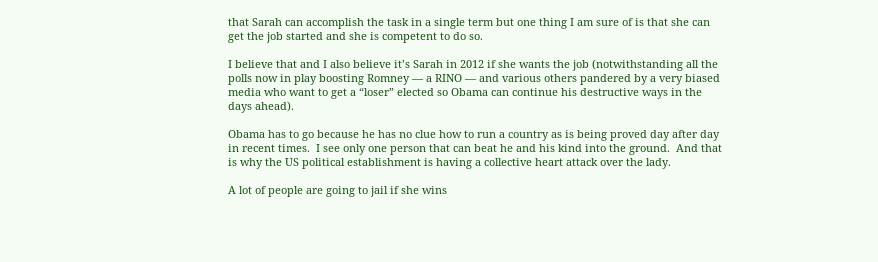that Sarah can accomplish the task in a single term but one thing I am sure of is that she can get the job started and she is competent to do so.

I believe that and I also believe it’s Sarah in 2012 if she wants the job (notwithstanding all the polls now in play boosting Romney — a RINO — and various others pandered by a very biased media who want to get a “loser” elected so Obama can continue his destructive ways in the days ahead).

Obama has to go because he has no clue how to run a country as is being proved day after day in recent times.  I see only one person that can beat he and his kind into the ground.  And that is why the US political establishment is having a collective heart attack over the lady.

A lot of people are going to jail if she wins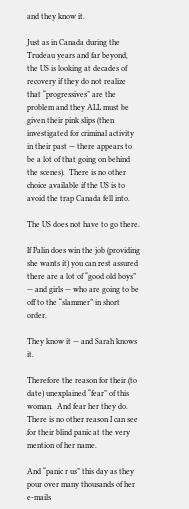and they know it.

Just as in Canada during the Trudeau years and far beyond, the US is looking at decades of recovery if they do not realize that “progressives” are the problem and they ALL must be given their pink slips (then investigated for criminal activity in their past — there appears to be a lot of that going on behind the scenes).  There is no other choice available if the US is to avoid the trap Canada fell into.

The US does not have to go there.

If Palin does win the job (providing she wants it) you can rest assured there are a lot of “good old boys” — and girls — who are going to be off to the “slammer” in short order.

They know it — and Sarah knows it.

Therefore the reason for their (to date) unexplained “fear” of this woman.  And fear her they do.  There is no other reason I can see for their blind panic at the very mention of her name.

And “panic r us” this day as they pour over many thousands of her e-mails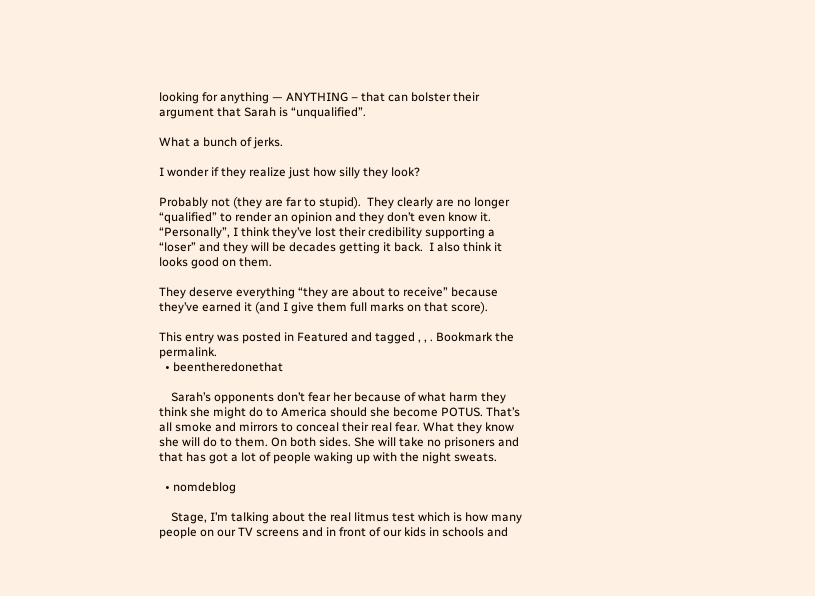looking for anything — ANYTHING – that can bolster their argument that Sarah is “unqualified”.

What a bunch of jerks.

I wonder if they realize just how silly they look?

Probably not (they are far to stupid).  They clearly are no longer “qualified” to render an opinion and they don’t even know it.  “Personally”, I think they’ve lost their credibility supporting a “loser” and they will be decades getting it back.  I also think it looks good on them.

They deserve everything “they are about to receive” because they’ve earned it (and I give them full marks on that score).

This entry was posted in Featured and tagged , , . Bookmark the permalink.
  • beentheredonethat

    Sarah’s opponents don’t fear her because of what harm they think she might do to America should she become POTUS. That’s all smoke and mirrors to conceal their real fear. What they know she will do to them. On both sides. She will take no prisoners and that has got a lot of people waking up with the night sweats.

  • nomdeblog

    Stage, I’m talking about the real litmus test which is how many people on our TV screens and in front of our kids in schools and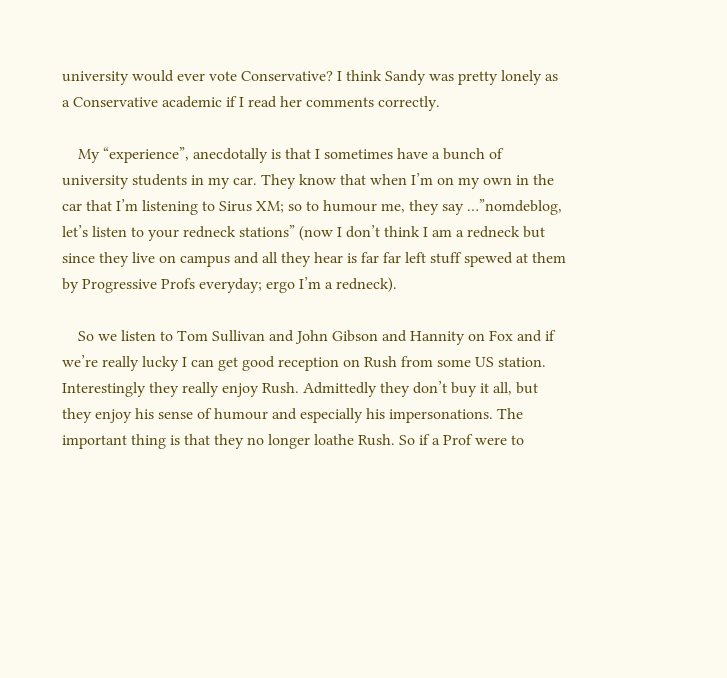university would ever vote Conservative? I think Sandy was pretty lonely as a Conservative academic if I read her comments correctly.

    My “experience”, anecdotally is that I sometimes have a bunch of university students in my car. They know that when I’m on my own in the car that I’m listening to Sirus XM; so to humour me, they say …”nomdeblog, let’s listen to your redneck stations” (now I don’t think I am a redneck but since they live on campus and all they hear is far far left stuff spewed at them by Progressive Profs everyday; ergo I’m a redneck).

    So we listen to Tom Sullivan and John Gibson and Hannity on Fox and if we’re really lucky I can get good reception on Rush from some US station. Interestingly they really enjoy Rush. Admittedly they don’t buy it all, but they enjoy his sense of humour and especially his impersonations. The important thing is that they no longer loathe Rush. So if a Prof were to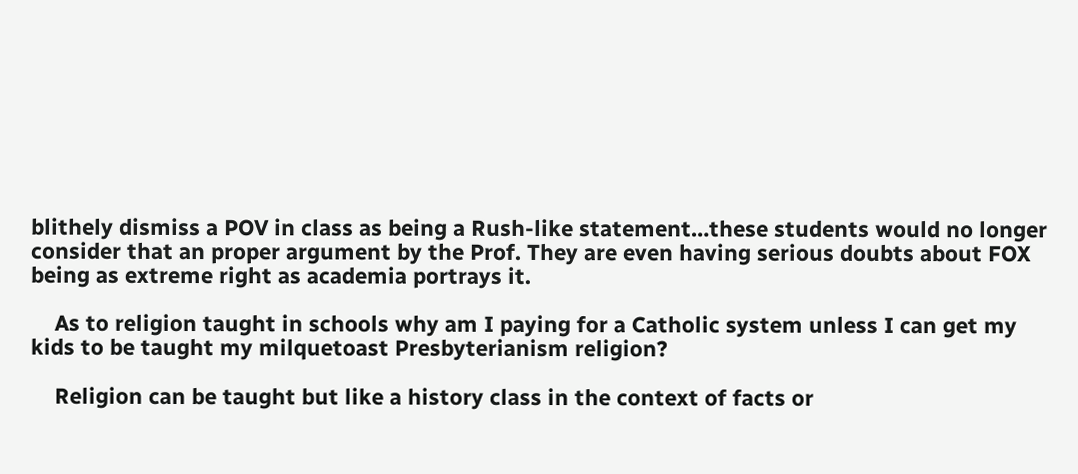blithely dismiss a POV in class as being a Rush-like statement…these students would no longer consider that an proper argument by the Prof. They are even having serious doubts about FOX being as extreme right as academia portrays it.

    As to religion taught in schools why am I paying for a Catholic system unless I can get my kids to be taught my milquetoast Presbyterianism religion?

    Religion can be taught but like a history class in the context of facts or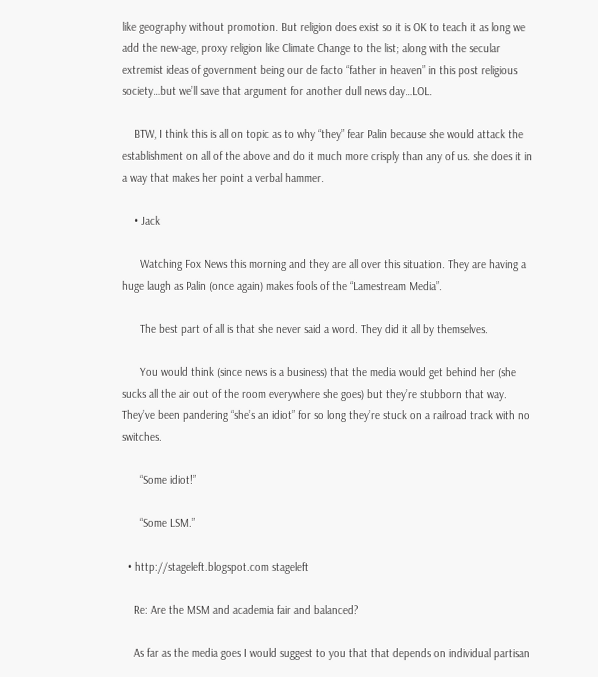like geography without promotion. But religion does exist so it is OK to teach it as long we add the new-age, proxy religion like Climate Change to the list; along with the secular extremist ideas of government being our de facto “father in heaven” in this post religious society…but we’ll save that argument for another dull news day…LOL.

    BTW, I think this is all on topic as to why “they” fear Palin because she would attack the establishment on all of the above and do it much more crisply than any of us. she does it in a way that makes her point a verbal hammer.

    • Jack

      Watching Fox News this morning and they are all over this situation. They are having a huge laugh as Palin (once again) makes fools of the “Lamestream Media”.

      The best part of all is that she never said a word. They did it all by themselves.

      You would think (since news is a business) that the media would get behind her (she sucks all the air out of the room everywhere she goes) but they’re stubborn that way. They’ve been pandering “she’s an idiot” for so long they’re stuck on a railroad track with no switches.

      “Some idiot!”

      “Some LSM.”

  • http://stageleft.blogspot.com stageleft

    Re: Are the MSM and academia fair and balanced?

    As far as the media goes I would suggest to you that that depends on individual partisan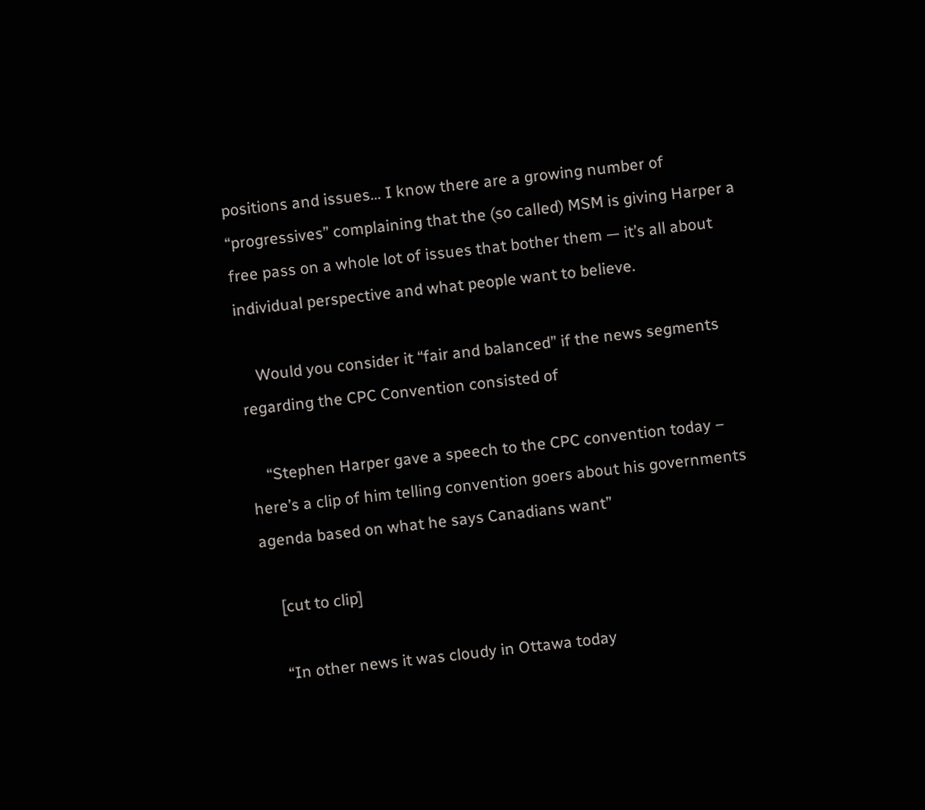positions and issues… I know there are a growing number of “progressives” complaining that the (so called) MSM is giving Harper a free pass on a whole lot of issues that bother them — it’s all about individual perspective and what people want to believe.

    Would you consider it “fair and balanced” if the news segments regarding the CPC Convention consisted of

    “Stephen Harper gave a speech to the CPC convention today – here’s a clip of him telling convention goers about his governments agenda based on what he says Canadians want”

    [cut to clip]

    “In other news it was cloudy in Ottawa today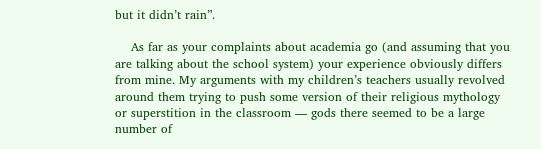but it didn’t rain”.

    As far as your complaints about academia go (and assuming that you are talking about the school system) your experience obviously differs from mine. My arguments with my children’s teachers usually revolved around them trying to push some version of their religious mythology or superstition in the classroom — gods there seemed to be a large number of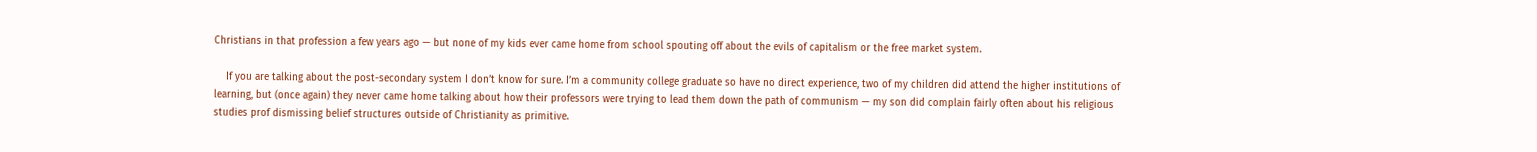Christians in that profession a few years ago — but none of my kids ever came home from school spouting off about the evils of capitalism or the free market system.

    If you are talking about the post-secondary system I don’t know for sure. I’m a community college graduate so have no direct experience, two of my children did attend the higher institutions of learning, but (once again) they never came home talking about how their professors were trying to lead them down the path of communism — my son did complain fairly often about his religious studies prof dismissing belief structures outside of Christianity as primitive.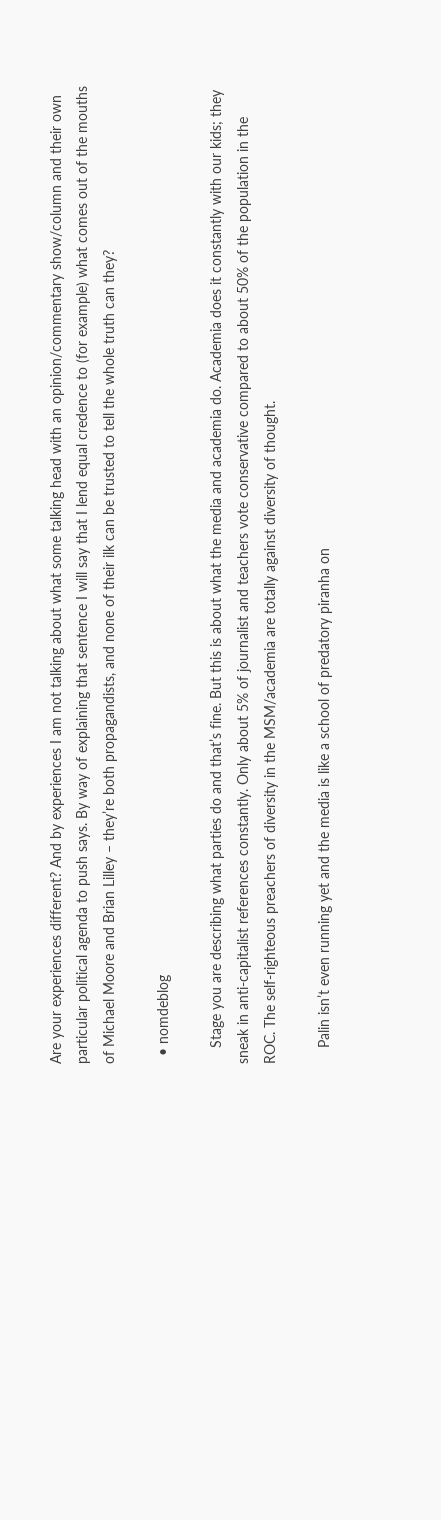Are your experiences different? And by experiences I am not talking about what some talking head with an opinion/commentary show/column and their own particular political agenda to push says. By way of explaining that sentence I will say that I lend equal credence to (for example) what comes out of the mouths of Michael Moore and Brian Lilley – they’re both propagandists, and none of their ilk can be trusted to tell the whole truth can they?

  • nomdeblog

    Stage you are describing what parties do and that’s fine. But this is about what the media and academia do. Academia does it constantly with our kids; they sneak in anti-capitalist references constantly. Only about 5% of journalist and teachers vote conservative compared to about 50% of the population in the ROC. The self-righteous preachers of diversity in the MSM/academia are totally against diversity of thought.

    Palin isn’t even running yet and the media is like a school of predatory piranha on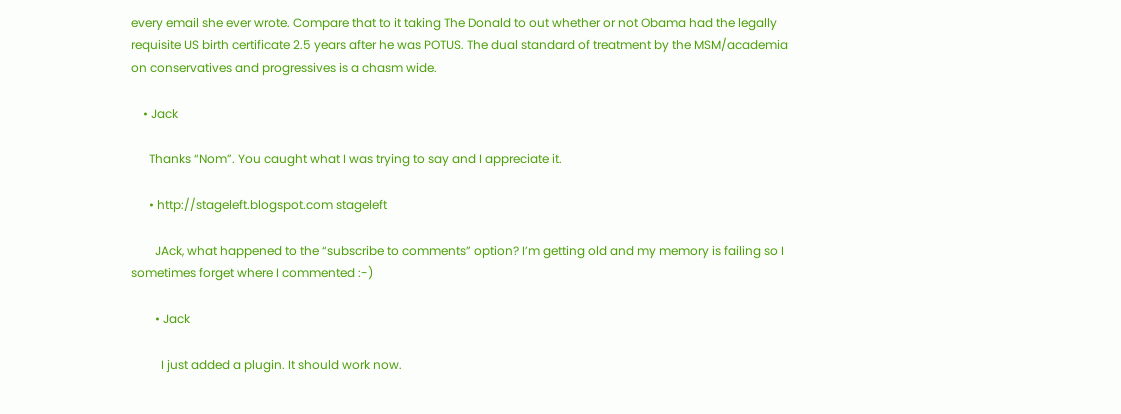every email she ever wrote. Compare that to it taking The Donald to out whether or not Obama had the legally requisite US birth certificate 2.5 years after he was POTUS. The dual standard of treatment by the MSM/academia on conservatives and progressives is a chasm wide.

    • Jack

      Thanks “Nom”. You caught what I was trying to say and I appreciate it.

      • http://stageleft.blogspot.com stageleft

        JAck, what happened to the “subscribe to comments” option? I’m getting old and my memory is failing so I sometimes forget where I commented :-)

        • Jack

          I just added a plugin. It should work now.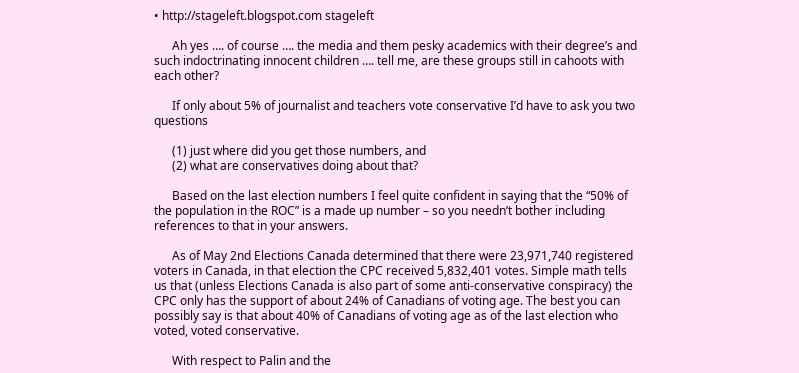• http://stageleft.blogspot.com stageleft

      Ah yes …. of course …. the media and them pesky academics with their degree’s and such indoctrinating innocent children …. tell me, are these groups still in cahoots with each other?

      If only about 5% of journalist and teachers vote conservative I’d have to ask you two questions

      (1) just where did you get those numbers, and
      (2) what are conservatives doing about that?

      Based on the last election numbers I feel quite confident in saying that the “50% of the population in the ROC” is a made up number – so you needn’t bother including references to that in your answers.

      As of May 2nd Elections Canada determined that there were 23,971,740 registered voters in Canada, in that election the CPC received 5,832,401 votes. Simple math tells us that (unless Elections Canada is also part of some anti-conservative conspiracy) the CPC only has the support of about 24% of Canadians of voting age. The best you can possibly say is that about 40% of Canadians of voting age as of the last election who voted, voted conservative.

      With respect to Palin and the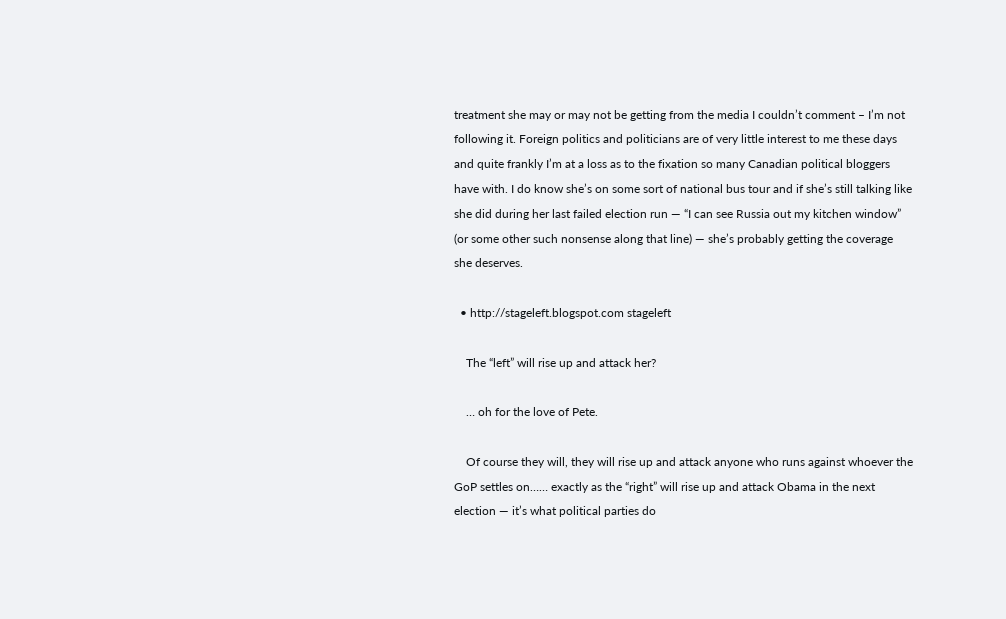treatment she may or may not be getting from the media I couldn’t comment – I’m not following it. Foreign politics and politicians are of very little interest to me these days and quite frankly I’m at a loss as to the fixation so many Canadian political bloggers have with. I do know she’s on some sort of national bus tour and if she’s still talking like she did during her last failed election run — “I can see Russia out my kitchen window” (or some other such nonsense along that line) — she’s probably getting the coverage she deserves.

  • http://stageleft.blogspot.com stageleft

    The “left” will rise up and attack her?

    … oh for the love of Pete.

    Of course they will, they will rise up and attack anyone who runs against whoever the GoP settles on…… exactly as the “right” will rise up and attack Obama in the next election — it’s what political parties do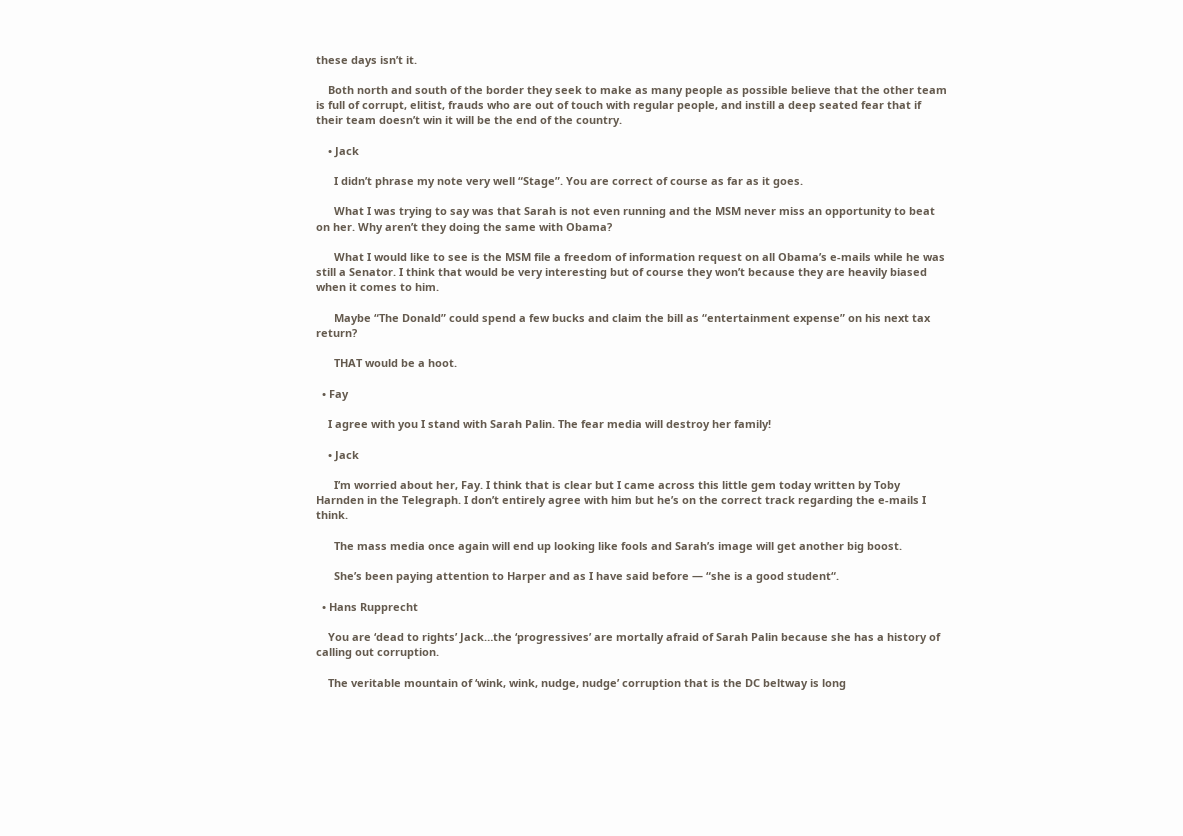these days isn’t it.

    Both north and south of the border they seek to make as many people as possible believe that the other team is full of corrupt, elitist, frauds who are out of touch with regular people, and instill a deep seated fear that if their team doesn’t win it will be the end of the country.

    • Jack

      I didn’t phrase my note very well “Stage”. You are correct of course as far as it goes.

      What I was trying to say was that Sarah is not even running and the MSM never miss an opportunity to beat on her. Why aren’t they doing the same with Obama?

      What I would like to see is the MSM file a freedom of information request on all Obama’s e-mails while he was still a Senator. I think that would be very interesting but of course they won’t because they are heavily biased when it comes to him.

      Maybe “The Donald” could spend a few bucks and claim the bill as “entertainment expense” on his next tax return?

      THAT would be a hoot.

  • Fay

    I agree with you I stand with Sarah Palin. The fear media will destroy her family!

    • Jack

      I’m worried about her, Fay. I think that is clear but I came across this little gem today written by Toby Harnden in the Telegraph. I don’t entirely agree with him but he’s on the correct track regarding the e-mails I think.

      The mass media once again will end up looking like fools and Sarah’s image will get another big boost.

      She’s been paying attention to Harper and as I have said before — “she is a good student“.

  • Hans Rupprecht

    You are ‘dead to rights’ Jack…the ‘progressives’ are mortally afraid of Sarah Palin because she has a history of calling out corruption.

    The veritable mountain of ‘wink, wink, nudge, nudge’ corruption that is the DC beltway is long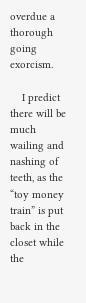overdue a thorough going exorcism.

    I predict there will be much wailing and nashing of teeth, as the “toy money train” is put back in the closet while the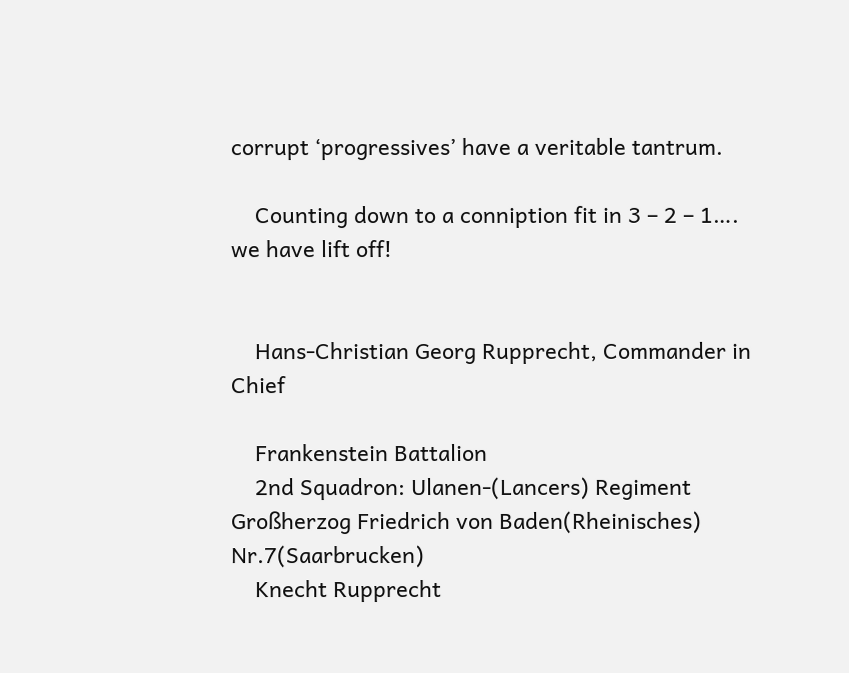corrupt ‘progressives’ have a veritable tantrum.

    Counting down to a conniption fit in 3 – 2 – 1…. we have lift off!


    Hans-Christian Georg Rupprecht, Commander in Chief

    Frankenstein Battalion
    2nd Squadron: Ulanen-(Lancers) Regiment Großherzog Friedrich von Baden(Rheinisches) Nr.7(Saarbrucken)
    Knecht Rupprecht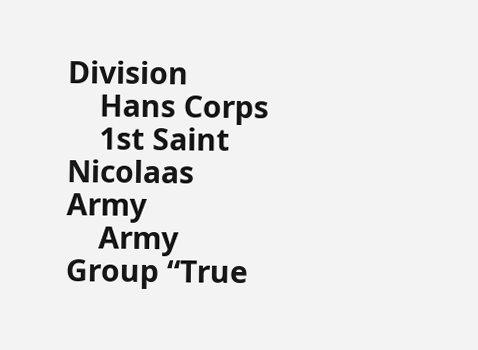Division
    Hans Corps
    1st Saint Nicolaas Army
    Army Group “True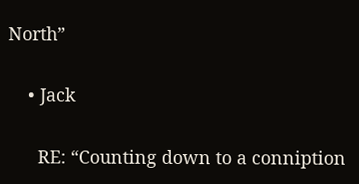North”

    • Jack

      RE: “Counting down to a conniption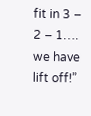fit in 3 – 2 – 1…. we have lift off!”